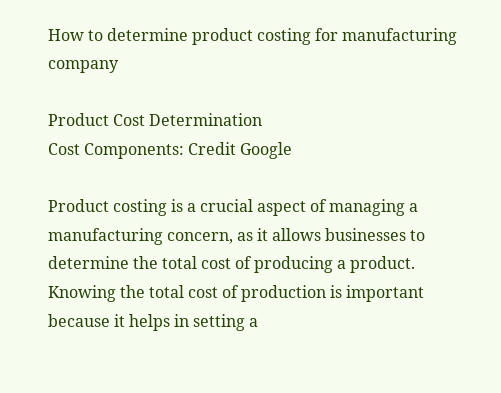How to determine product costing for manufacturing company

Product Cost Determination
Cost Components: Credit Google

Product costing is a crucial aspect of managing a manufacturing concern, as it allows businesses to determine the total cost of producing a product. Knowing the total cost of production is important because it helps in setting a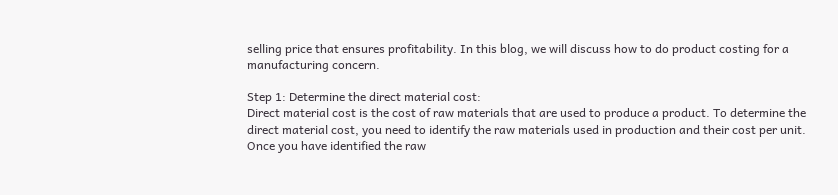selling price that ensures profitability. In this blog, we will discuss how to do product costing for a manufacturing concern.

Step 1: Determine the direct material cost:
Direct material cost is the cost of raw materials that are used to produce a product. To determine the direct material cost, you need to identify the raw materials used in production and their cost per unit. Once you have identified the raw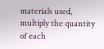materials used, multiply the quantity of each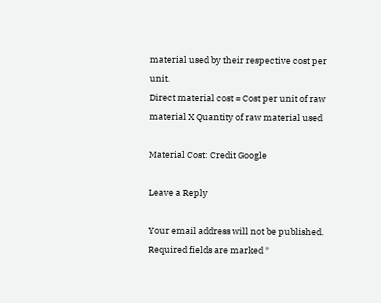material used by their respective cost per unit.
Direct material cost = Cost per unit of raw material X Quantity of raw material used

Material Cost: Credit Google

Leave a Reply

Your email address will not be published. Required fields are marked *